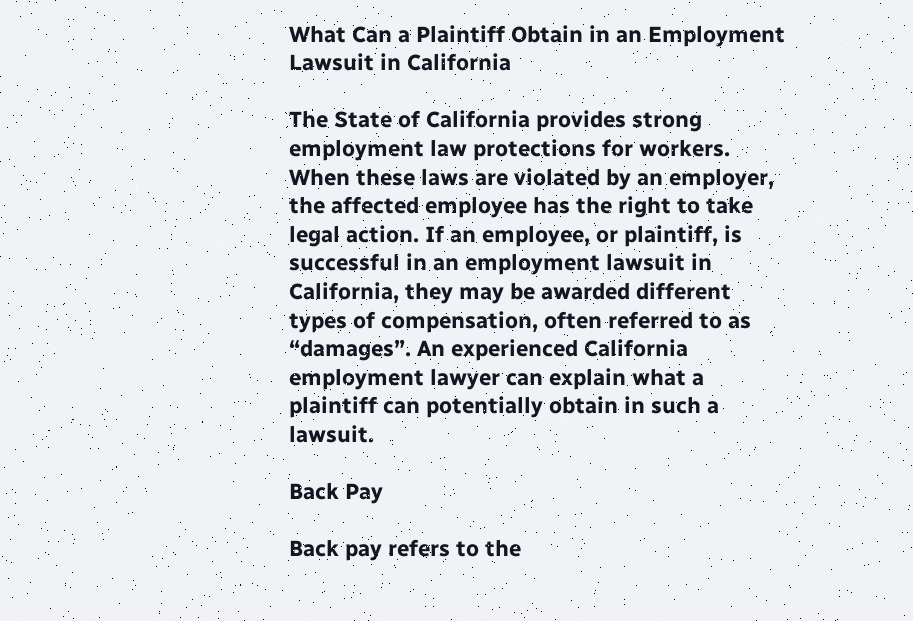What Can a Plaintiff Obtain in an Employment Lawsuit in California

The State of California provides strong employment law protections for workers. When these laws are violated by an employer, the affected employee has the right to take legal action. If an employee, or plaintiff, is successful in an employment lawsuit in California, they may be awarded different types of compensation, often referred to as “damages”. An experienced California employment lawyer can explain what a plaintiff can potentially obtain in such a lawsuit.

Back Pay

Back pay refers to the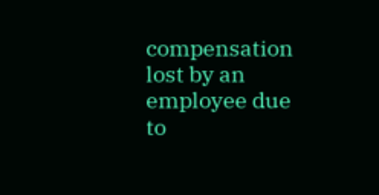compensation lost by an employee due to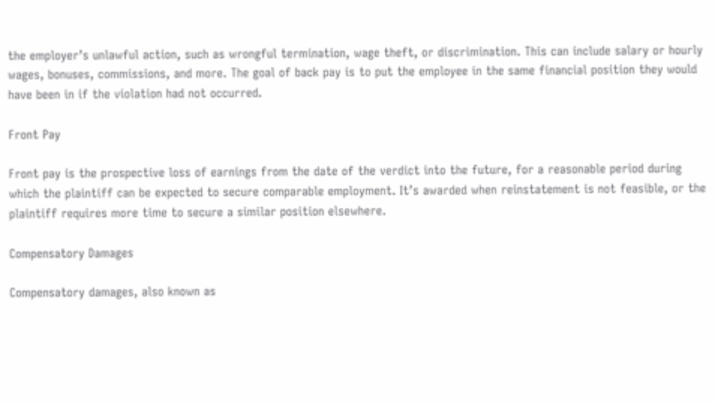the employer’s unlawful action, such as wrongful termination, wage theft, or discrimination. This can include salary or hourly wages, bonuses, commissions, and more. The goal of back pay is to put the employee in the same financial position they would have been in if the violation had not occurred.

Front Pay

Front pay is the prospective loss of earnings from the date of the verdict into the future, for a reasonable period during which the plaintiff can be expected to secure comparable employment. It’s awarded when reinstatement is not feasible, or the plaintiff requires more time to secure a similar position elsewhere.

Compensatory Damages

Compensatory damages, also known as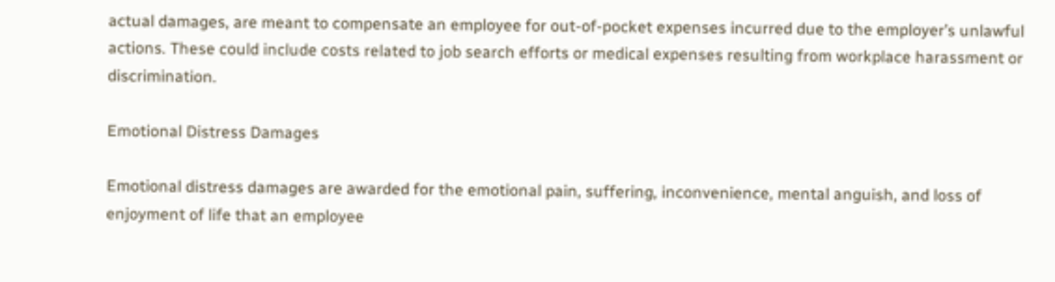actual damages, are meant to compensate an employee for out-of-pocket expenses incurred due to the employer’s unlawful actions. These could include costs related to job search efforts or medical expenses resulting from workplace harassment or discrimination.

Emotional Distress Damages

Emotional distress damages are awarded for the emotional pain, suffering, inconvenience, mental anguish, and loss of enjoyment of life that an employee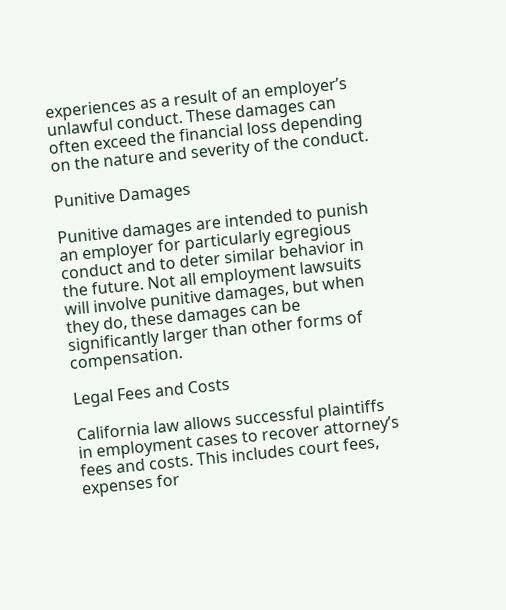experiences as a result of an employer’s unlawful conduct. These damages can often exceed the financial loss depending on the nature and severity of the conduct.

Punitive Damages

Punitive damages are intended to punish an employer for particularly egregious conduct and to deter similar behavior in the future. Not all employment lawsuits will involve punitive damages, but when they do, these damages can be significantly larger than other forms of compensation.

Legal Fees and Costs

California law allows successful plaintiffs in employment cases to recover attorney’s fees and costs. This includes court fees, expenses for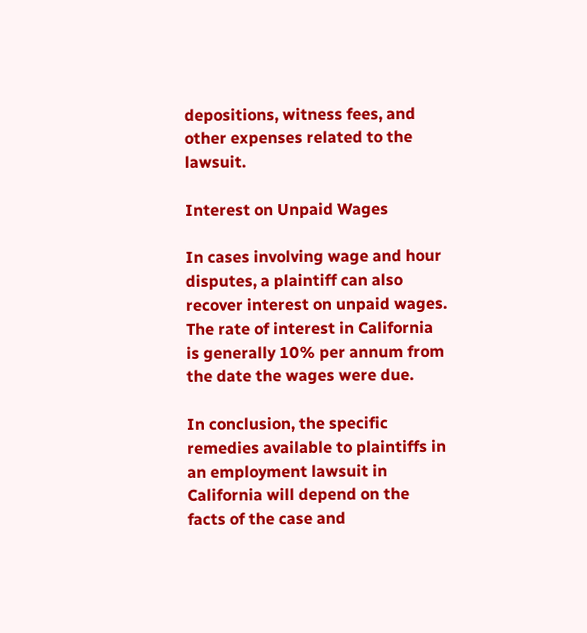depositions, witness fees, and other expenses related to the lawsuit.

Interest on Unpaid Wages

In cases involving wage and hour disputes, a plaintiff can also recover interest on unpaid wages. The rate of interest in California is generally 10% per annum from the date the wages were due.

In conclusion, the specific remedies available to plaintiffs in an employment lawsuit in California will depend on the facts of the case and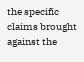the specific claims brought against the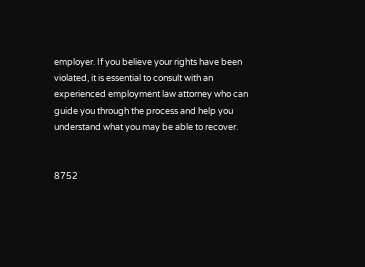employer. If you believe your rights have been violated, it is essential to consult with an experienced employment law attorney who can guide you through the process and help you understand what you may be able to recover.


8752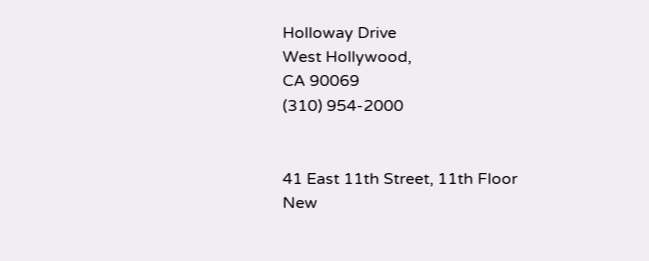Holloway Drive
West Hollywood,
CA 90069
(310) 954-2000


41 East 11th Street, 11th Floor
New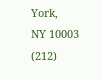York,
NY 10003
(212)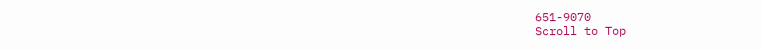651-9070
Scroll to Top